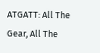ATGATT: All The Gear, All The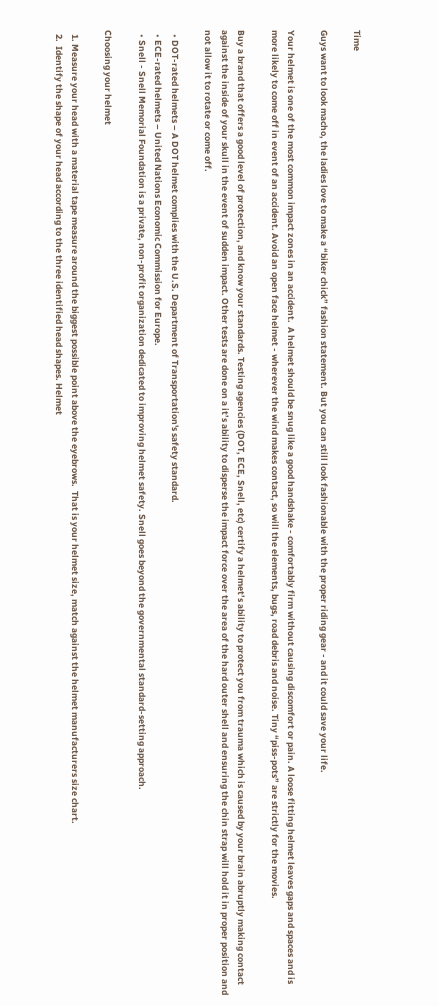Time

Guys want to look macho, the ladies love to make a “biker chick” fashion statement. But you can still look fashionable with the proper riding gear - and it could save your life.

Your helmet is one of the most common impact zones in an accident.  A helmet should be snug like a good handshake - comfortably firm without causing discomfort or pain. A loose fitting helmet leaves gaps and spaces and is more likely to come off in event of an accident. Avoid an open face helmet - wherever the wind makes contact, so will the elements, bugs, road debris and noise. Tiny “piss-pots” are strictly for the movies.

Buy a brand that offers a good level of protection, and know your standards. Testing agencies (DOT, ECE, Snell, etc) certify a helmet’s ability to protect you from trauma which is caused by your brain abruptly making contact against the inside of your skull in the event of sudden impact. Other tests are done on a it’s ability to disperse the impact force over the area of the hard outer shell and ensuring the chin strap will hold it in proper position and not allow it to rotate or come off.

  • DOT-rated helmets – A DOT helmet complies with the U.S. Department of Transportation's safety standard.
  • ECE-rated helmets – United Nations Economic Commission for Europe.
  • Snell - Snell Memorial Foundation is a private, non-profit organization dedicated to improving helmet safety. Snell goes beyond the governmental standard-setting approach.

Choosing your helmet

  1. Measure your head with a material tape measure around the biggest possible point above the eyebrows.  That is your helmet size, match against the helmet manufacturers size chart.
  2.  Identify the shape of your head according to the three identified head shapes. Helmet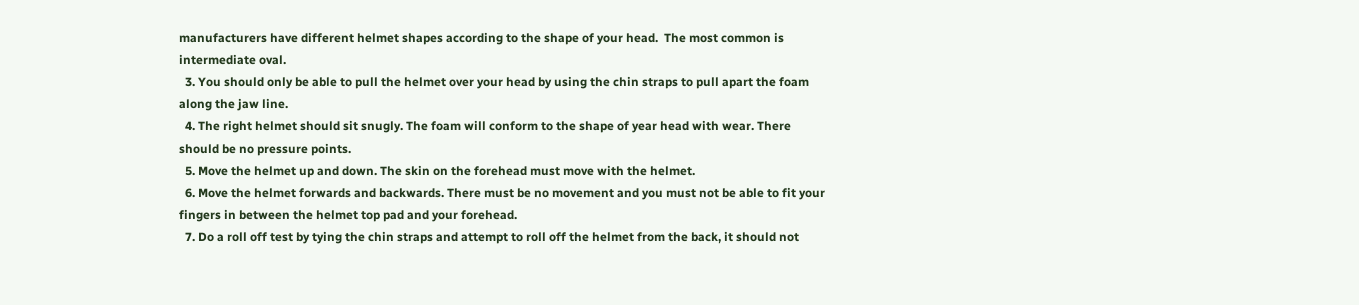manufacturers have different helmet shapes according to the shape of your head.  The most common is intermediate oval.
  3. You should only be able to pull the helmet over your head by using the chin straps to pull apart the foam along the jaw line.
  4. The right helmet should sit snugly. The foam will conform to the shape of year head with wear. There should be no pressure points.
  5. Move the helmet up and down. The skin on the forehead must move with the helmet.
  6. Move the helmet forwards and backwards. There must be no movement and you must not be able to fit your fingers in between the helmet top pad and your forehead.
  7. Do a roll off test by tying the chin straps and attempt to roll off the helmet from the back, it should not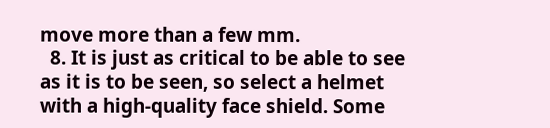move more than a few mm.
  8. It is just as critical to be able to see as it is to be seen, so select a helmet with a high-quality face shield. Some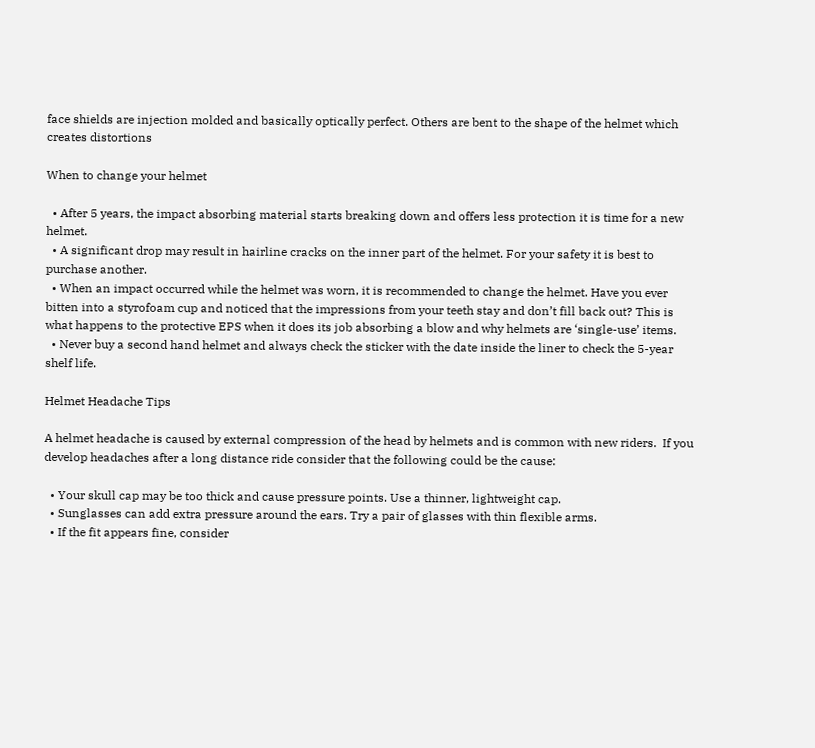face shields are injection molded and basically optically perfect. Others are bent to the shape of the helmet which creates distortions

When to change your helmet

  • After 5 years, the impact absorbing material starts breaking down and offers less protection it is time for a new helmet.
  • A significant drop may result in hairline cracks on the inner part of the helmet. For your safety it is best to purchase another.
  • When an impact occurred while the helmet was worn, it is recommended to change the helmet. Have you ever bitten into a styrofoam cup and noticed that the impressions from your teeth stay and don’t fill back out? This is what happens to the protective EPS when it does its job absorbing a blow and why helmets are ‘single-use’ items.
  • Never buy a second hand helmet and always check the sticker with the date inside the liner to check the 5-year shelf life.

Helmet Headache Tips

A helmet headache is caused by external compression of the head by helmets and is common with new riders.  If you develop headaches after a long distance ride consider that the following could be the cause:

  • Your skull cap may be too thick and cause pressure points. Use a thinner, lightweight cap.
  • Sunglasses can add extra pressure around the ears. Try a pair of glasses with thin flexible arms.
  • If the fit appears fine, consider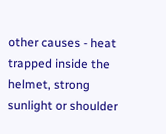other causes - heat trapped inside the helmet, strong sunlight or shoulder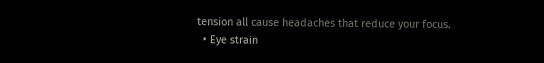tension all cause headaches that reduce your focus.
  • Eye strain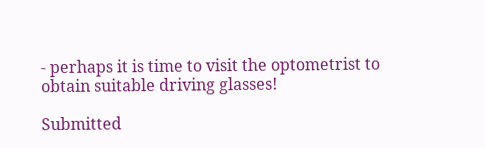- perhaps it is time to visit the optometrist to obtain suitable driving glasses!

Submitted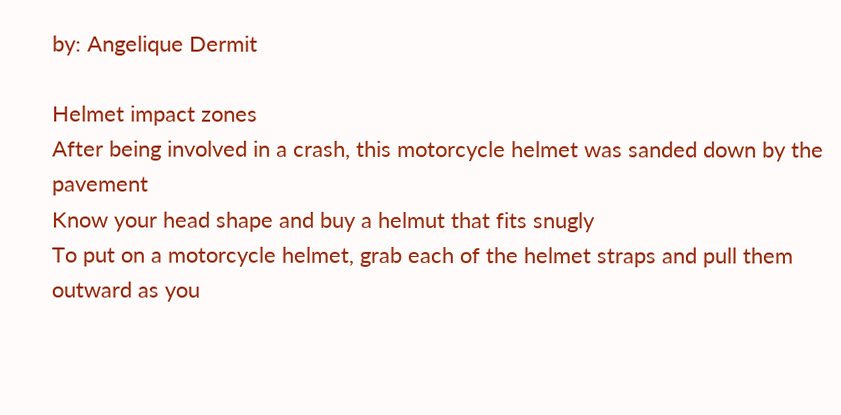by: Angelique Dermit

Helmet impact zones
After being involved in a crash, this motorcycle helmet was sanded down by the pavement
Know your head shape and buy a helmut that fits snugly
To put on a motorcycle helmet, grab each of the helmet straps and pull them outward as you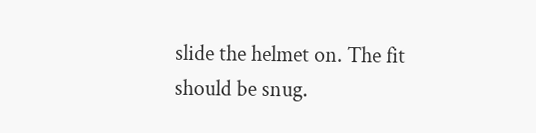slide the helmet on. The fit should be snug.